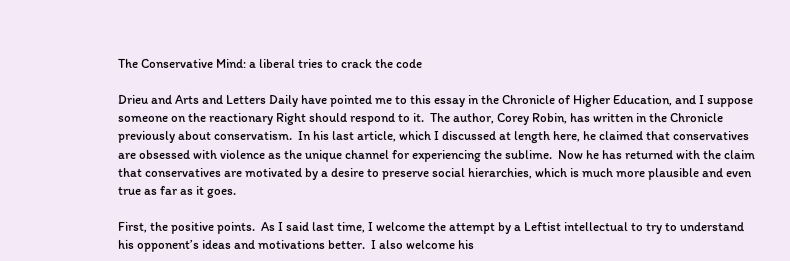The Conservative Mind: a liberal tries to crack the code

Drieu and Arts and Letters Daily have pointed me to this essay in the Chronicle of Higher Education, and I suppose someone on the reactionary Right should respond to it.  The author, Corey Robin, has written in the Chronicle previously about conservatism.  In his last article, which I discussed at length here, he claimed that conservatives are obsessed with violence as the unique channel for experiencing the sublime.  Now he has returned with the claim that conservatives are motivated by a desire to preserve social hierarchies, which is much more plausible and even true as far as it goes.

First, the positive points.  As I said last time, I welcome the attempt by a Leftist intellectual to try to understand his opponent’s ideas and motivations better.  I also welcome his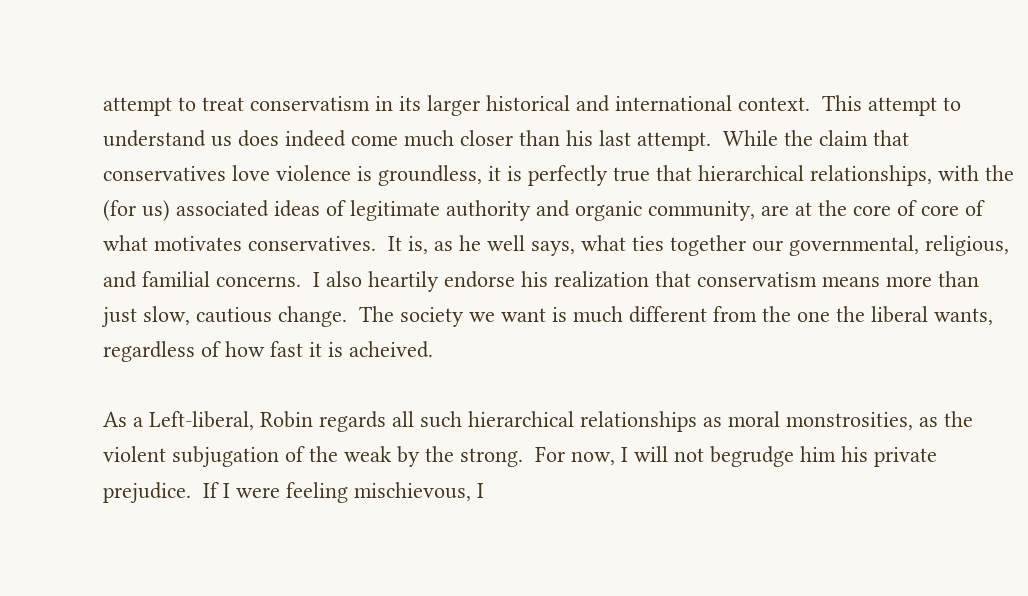attempt to treat conservatism in its larger historical and international context.  This attempt to understand us does indeed come much closer than his last attempt.  While the claim that conservatives love violence is groundless, it is perfectly true that hierarchical relationships, with the (for us) associated ideas of legitimate authority and organic community, are at the core of core of what motivates conservatives.  It is, as he well says, what ties together our governmental, religious, and familial concerns.  I also heartily endorse his realization that conservatism means more than just slow, cautious change.  The society we want is much different from the one the liberal wants, regardless of how fast it is acheived.

As a Left-liberal, Robin regards all such hierarchical relationships as moral monstrosities, as the violent subjugation of the weak by the strong.  For now, I will not begrudge him his private prejudice.  If I were feeling mischievous, I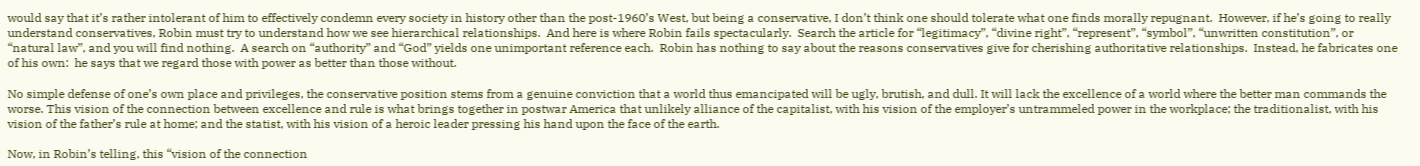would say that it’s rather intolerant of him to effectively condemn every society in history other than the post-1960’s West, but being a conservative, I don’t think one should tolerate what one finds morally repugnant.  However, if he’s going to really understand conservatives, Robin must try to understand how we see hierarchical relationships.  And here is where Robin fails spectacularly.  Search the article for “legitimacy”, “divine right”, “represent”, “symbol”, “unwritten constitution”, or “natural law”, and you will find nothing.  A search on “authority” and “God” yields one unimportant reference each.  Robin has nothing to say about the reasons conservatives give for cherishing authoritative relationships.  Instead, he fabricates one of his own:  he says that we regard those with power as better than those without.

No simple defense of one’s own place and privileges, the conservative position stems from a genuine conviction that a world thus emancipated will be ugly, brutish, and dull. It will lack the excellence of a world where the better man commands the worse. This vision of the connection between excellence and rule is what brings together in postwar America that unlikely alliance of the capitalist, with his vision of the employer’s untrammeled power in the workplace; the traditionalist, with his vision of the father’s rule at home; and the statist, with his vision of a heroic leader pressing his hand upon the face of the earth.

Now, in Robin’s telling, this “vision of the connection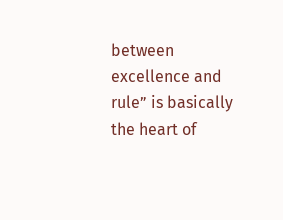between excellence and rule” is basically the heart of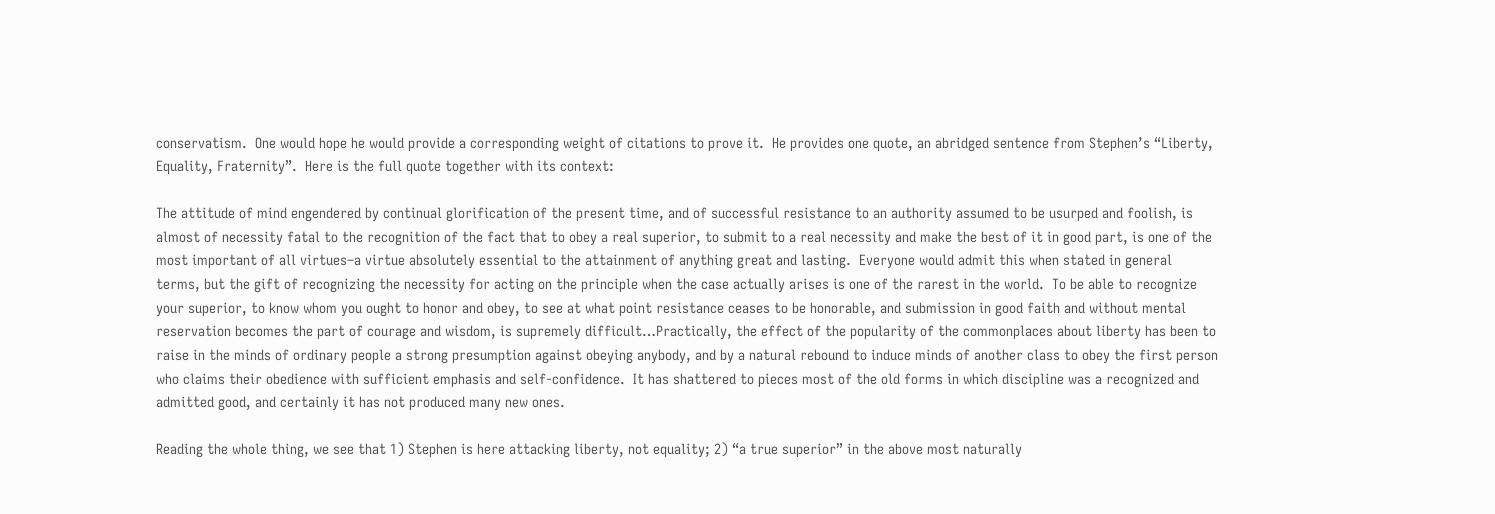conservatism.  One would hope he would provide a corresponding weight of citations to prove it.  He provides one quote, an abridged sentence from Stephen’s “Liberty, Equality, Fraternity”.  Here is the full quote together with its context:

The attitude of mind engendered by continual glorification of the present time, and of successful resistance to an authority assumed to be usurped and foolish, is almost of necessity fatal to the recognition of the fact that to obey a real superior, to submit to a real necessity and make the best of it in good part, is one of the most important of all virtues–a virtue absolutely essential to the attainment of anything great and lasting.  Everyone would admit this when stated in general terms, but the gift of recognizing the necessity for acting on the principle when the case actually arises is one of the rarest in the world.  To be able to recognize your superior, to know whom you ought to honor and obey, to see at what point resistance ceases to be honorable, and submission in good faith and without mental reservation becomes the part of courage and wisdom, is supremely difficult…Practically, the effect of the popularity of the commonplaces about liberty has been to raise in the minds of ordinary people a strong presumption against obeying anybody, and by a natural rebound to induce minds of another class to obey the first person who claims their obedience with sufficient emphasis and self-confidence.  It has shattered to pieces most of the old forms in which discipline was a recognized and admitted good, and certainly it has not produced many new ones.

Reading the whole thing, we see that 1) Stephen is here attacking liberty, not equality; 2) “a true superior” in the above most naturally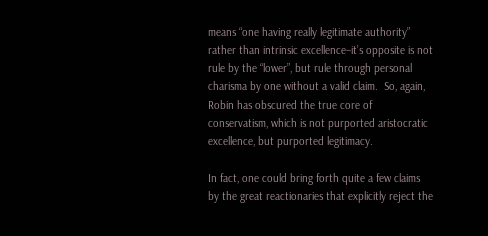means “one having really legitimate authority” rather than intrinsic excellence–it’s opposite is not rule by the “lower”, but rule through personal charisma by one without a valid claim.  So, again, Robin has obscured the true core of conservatism, which is not purported aristocratic excellence, but purported legitimacy.

In fact, one could bring forth quite a few claims by the great reactionaries that explicitly reject the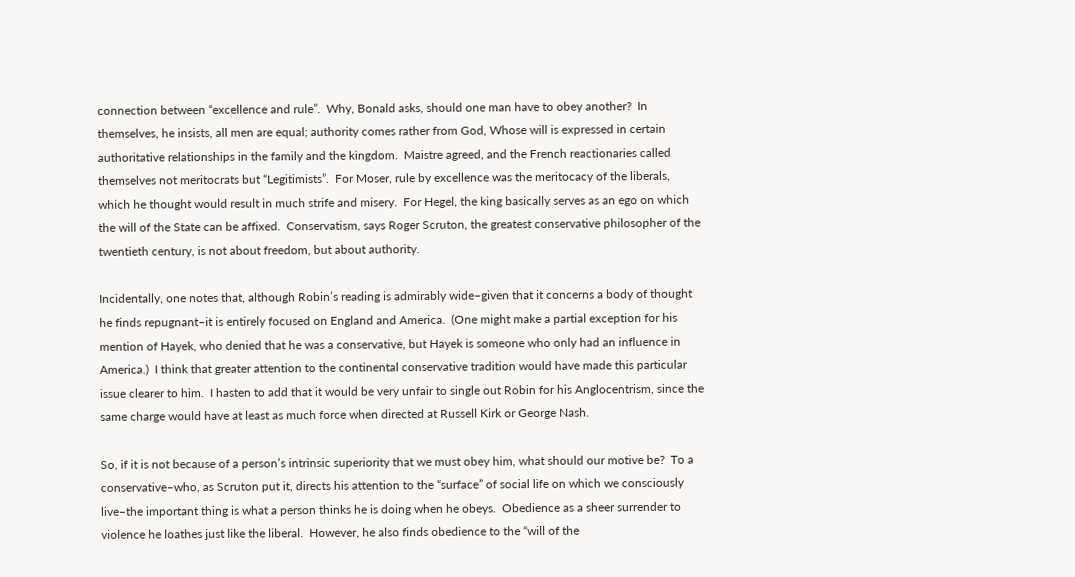connection between “excellence and rule”.  Why, Bonald asks, should one man have to obey another?  In themselves, he insists, all men are equal; authority comes rather from God, Whose will is expressed in certain authoritative relationships in the family and the kingdom.  Maistre agreed, and the French reactionaries called themselves not meritocrats but “Legitimists”.  For Moser, rule by excellence was the meritocacy of the liberals, which he thought would result in much strife and misery.  For Hegel, the king basically serves as an ego on which the will of the State can be affixed.  Conservatism, says Roger Scruton, the greatest conservative philosopher of the twentieth century, is not about freedom, but about authority.

Incidentally, one notes that, although Robin’s reading is admirably wide–given that it concerns a body of thought he finds repugnant–it is entirely focused on England and America.  (One might make a partial exception for his mention of Hayek, who denied that he was a conservative, but Hayek is someone who only had an influence in America.)  I think that greater attention to the continental conservative tradition would have made this particular issue clearer to him.  I hasten to add that it would be very unfair to single out Robin for his Anglocentrism, since the same charge would have at least as much force when directed at Russell Kirk or George Nash.

So, if it is not because of a person’s intrinsic superiority that we must obey him, what should our motive be?  To a conservative–who, as Scruton put it, directs his attention to the “surface” of social life on which we consciously  live–the important thing is what a person thinks he is doing when he obeys.  Obedience as a sheer surrender to violence he loathes just like the liberal.  However, he also finds obedience to the “will of the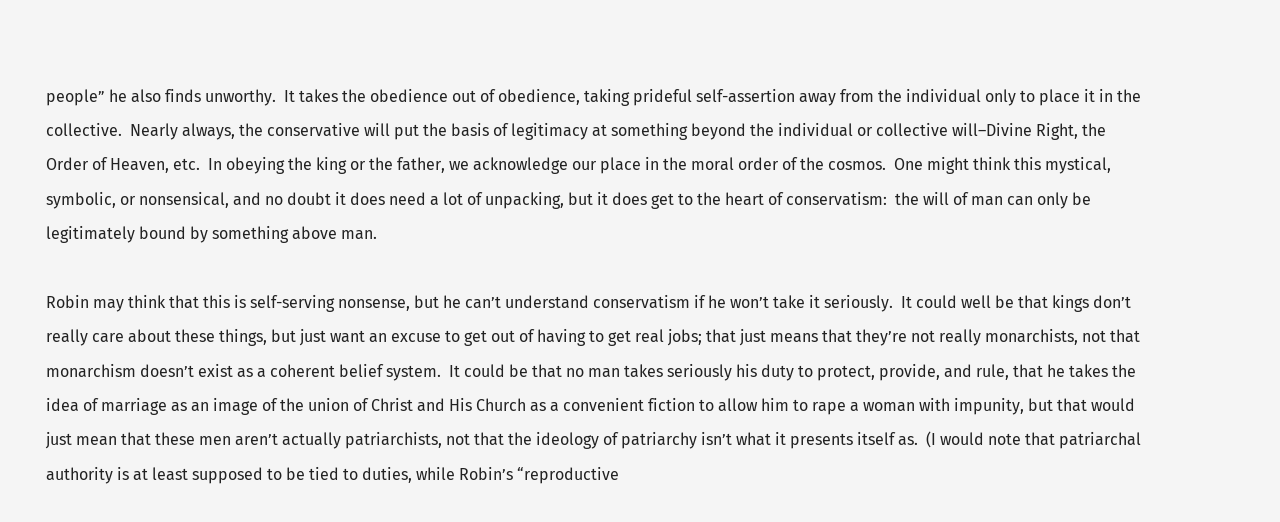people” he also finds unworthy.  It takes the obedience out of obedience, taking prideful self-assertion away from the individual only to place it in the collective.  Nearly always, the conservative will put the basis of legitimacy at something beyond the individual or collective will–Divine Right, the Order of Heaven, etc.  In obeying the king or the father, we acknowledge our place in the moral order of the cosmos.  One might think this mystical, symbolic, or nonsensical, and no doubt it does need a lot of unpacking, but it does get to the heart of conservatism:  the will of man can only be legitimately bound by something above man.

Robin may think that this is self-serving nonsense, but he can’t understand conservatism if he won’t take it seriously.  It could well be that kings don’t really care about these things, but just want an excuse to get out of having to get real jobs; that just means that they’re not really monarchists, not that monarchism doesn’t exist as a coherent belief system.  It could be that no man takes seriously his duty to protect, provide, and rule, that he takes the idea of marriage as an image of the union of Christ and His Church as a convenient fiction to allow him to rape a woman with impunity, but that would just mean that these men aren’t actually patriarchists, not that the ideology of patriarchy isn’t what it presents itself as.  (I would note that patriarchal authority is at least supposed to be tied to duties, while Robin’s “reproductive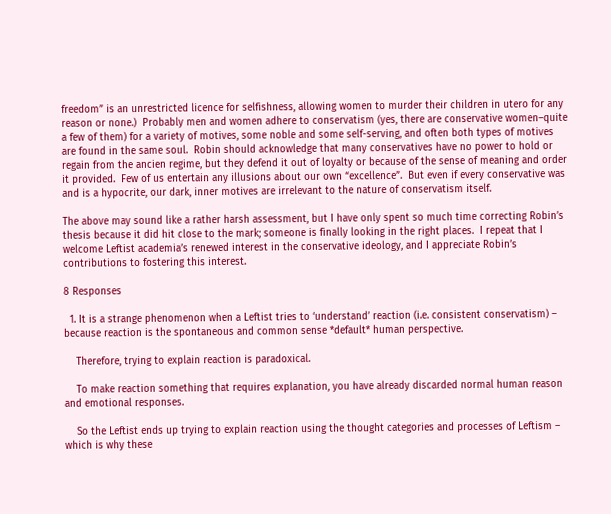freedom” is an unrestricted licence for selfishness, allowing women to murder their children in utero for any reason or none.)  Probably men and women adhere to conservatism (yes, there are conservative women–quite a few of them) for a variety of motives, some noble and some self-serving, and often both types of motives are found in the same soul.  Robin should acknowledge that many conservatives have no power to hold or regain from the ancien regime, but they defend it out of loyalty or because of the sense of meaning and order it provided.  Few of us entertain any illusions about our own “excellence”.  But even if every conservative was and is a hypocrite, our dark, inner motives are irrelevant to the nature of conservatism itself.

The above may sound like a rather harsh assessment, but I have only spent so much time correcting Robin’s thesis because it did hit close to the mark; someone is finally looking in the right places.  I repeat that I welcome Leftist academia’s renewed interest in the conservative ideology, and I appreciate Robin’s contributions to fostering this interest.

8 Responses

  1. It is a strange phenomenon when a Leftist tries to ‘understand’ reaction (i.e. consistent conservatism) – because reaction is the spontaneous and common sense *default* human perspective.

    Therefore, trying to explain reaction is paradoxical.

    To make reaction something that requires explanation, you have already discarded normal human reason and emotional responses.

    So the Leftist ends up trying to explain reaction using the thought categories and processes of Leftism – which is why these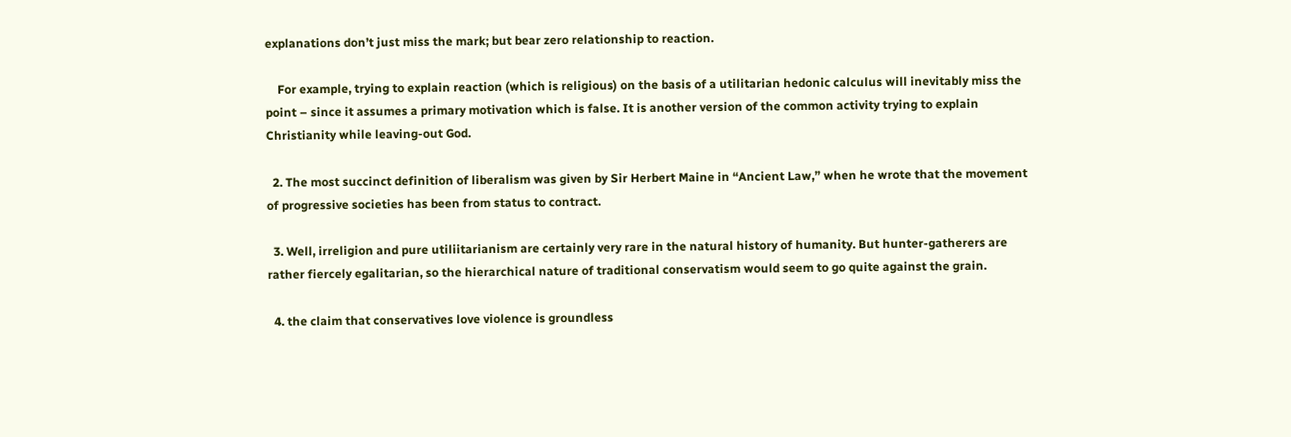explanations don’t just miss the mark; but bear zero relationship to reaction.

    For example, trying to explain reaction (which is religious) on the basis of a utilitarian hedonic calculus will inevitably miss the point – since it assumes a primary motivation which is false. It is another version of the common activity trying to explain Christianity while leaving-out God.

  2. The most succinct definition of liberalism was given by Sir Herbert Maine in “Ancient Law,” when he wrote that the movement of progressive societies has been from status to contract.

  3. Well, irreligion and pure utiliitarianism are certainly very rare in the natural history of humanity. But hunter-gatherers are rather fiercely egalitarian, so the hierarchical nature of traditional conservatism would seem to go quite against the grain.

  4. the claim that conservatives love violence is groundless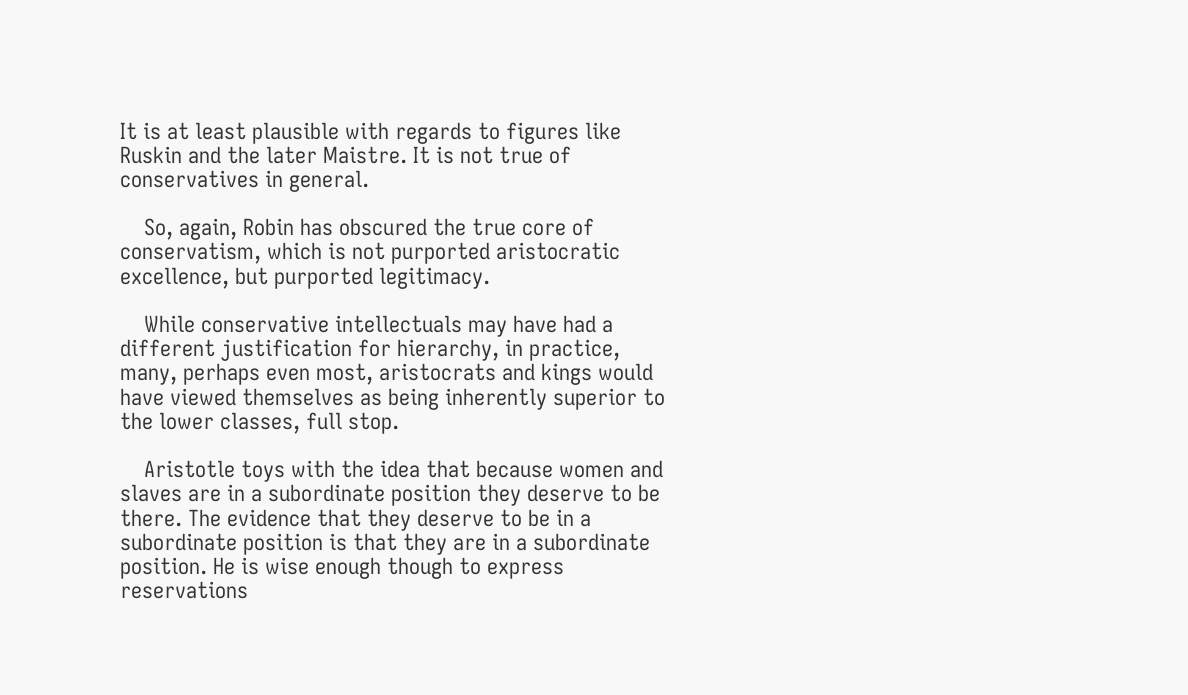It is at least plausible with regards to figures like Ruskin and the later Maistre. It is not true of conservatives in general.

    So, again, Robin has obscured the true core of conservatism, which is not purported aristocratic excellence, but purported legitimacy.

    While conservative intellectuals may have had a different justification for hierarchy, in practice, many, perhaps even most, aristocrats and kings would have viewed themselves as being inherently superior to the lower classes, full stop.

    Aristotle toys with the idea that because women and slaves are in a subordinate position they deserve to be there. The evidence that they deserve to be in a subordinate position is that they are in a subordinate position. He is wise enough though to express reservations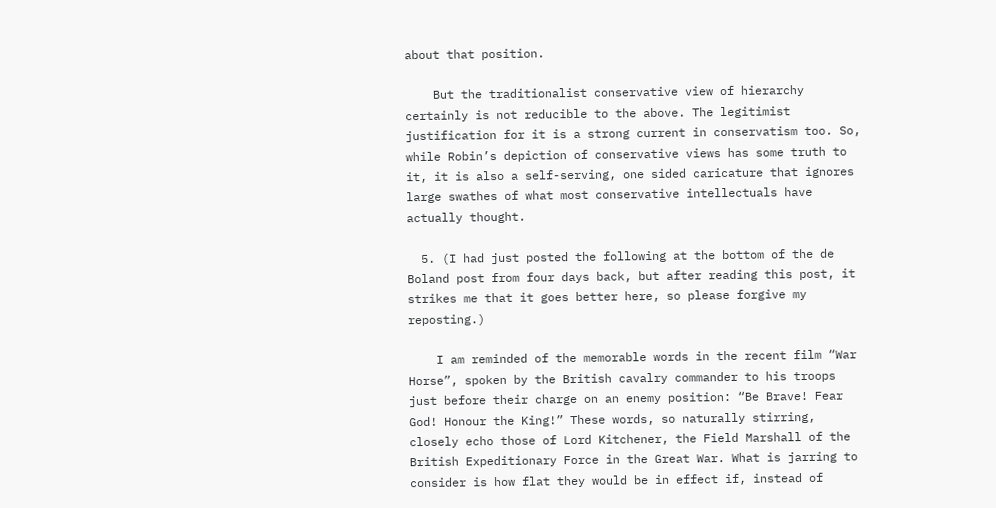about that position.

    But the traditionalist conservative view of hierarchy certainly is not reducible to the above. The legitimist justification for it is a strong current in conservatism too. So, while Robin’s depiction of conservative views has some truth to it, it is also a self-serving, one sided caricature that ignores large swathes of what most conservative intellectuals have actually thought.

  5. (I had just posted the following at the bottom of the de Boland post from four days back, but after reading this post, it strikes me that it goes better here, so please forgive my reposting.)

    I am reminded of the memorable words in the recent film “War Horse”, spoken by the British cavalry commander to his troops just before their charge on an enemy position: “Be Brave! Fear God! Honour the King!” These words, so naturally stirring, closely echo those of Lord Kitchener, the Field Marshall of the British Expeditionary Force in the Great War. What is jarring to consider is how flat they would be in effect if, instead of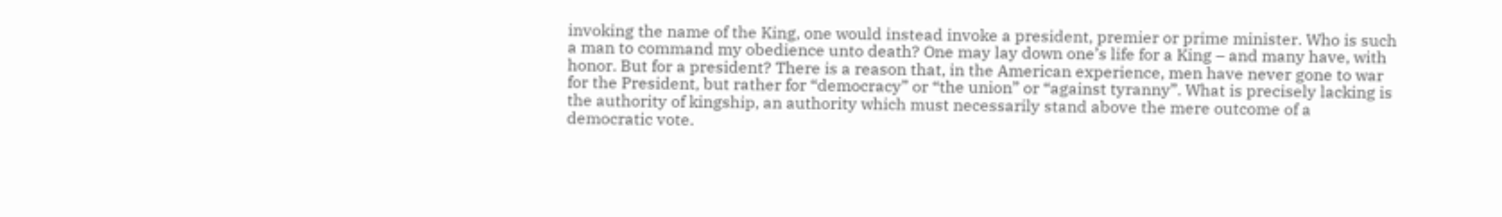invoking the name of the King, one would instead invoke a president, premier or prime minister. Who is such a man to command my obedience unto death? One may lay down one’s life for a King – and many have, with honor. But for a president? There is a reason that, in the American experience, men have never gone to war for the President, but rather for “democracy” or “the union” or “against tyranny”. What is precisely lacking is the authority of kingship, an authority which must necessarily stand above the mere outcome of a democratic vote.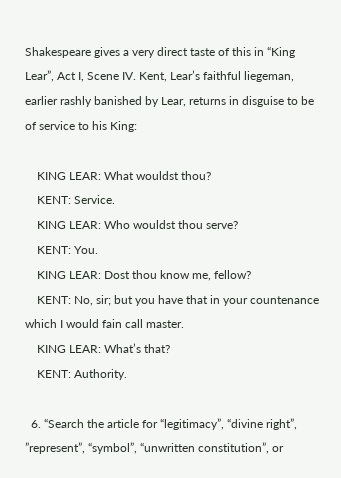Shakespeare gives a very direct taste of this in “King Lear”, Act I, Scene IV. Kent, Lear’s faithful liegeman, earlier rashly banished by Lear, returns in disguise to be of service to his King:

    KING LEAR: What wouldst thou?
    KENT: Service.
    KING LEAR: Who wouldst thou serve?
    KENT: You.
    KING LEAR: Dost thou know me, fellow?
    KENT: No, sir; but you have that in your countenance which I would fain call master.
    KING LEAR: What’s that?
    KENT: Authority.

  6. “Search the article for “legitimacy”, “divine right”, ”represent”, “symbol”, “unwritten constitution”, or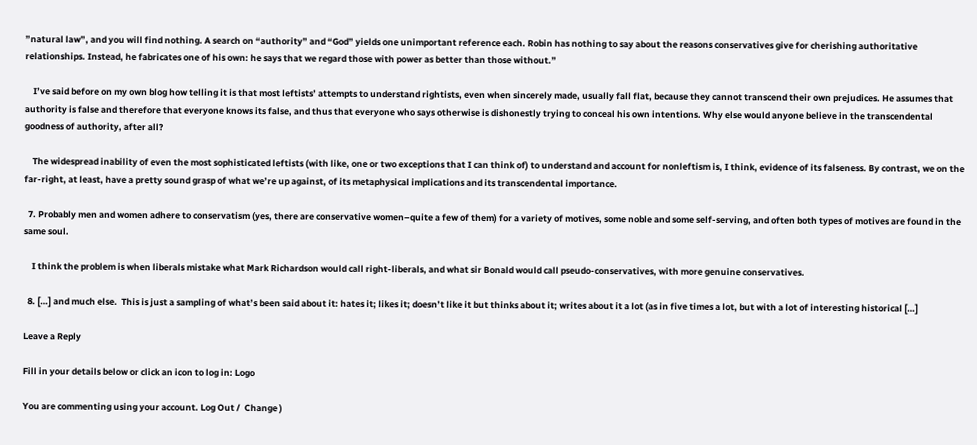”natural law”, and you will find nothing. A search on “authority” and “God” yields one unimportant reference each. Robin has nothing to say about the reasons conservatives give for cherishing authoritative relationships. Instead, he fabricates one of his own: he says that we regard those with power as better than those without.”

    I’ve said before on my own blog how telling it is that most leftists’ attempts to understand rightists, even when sincerely made, usually fall flat, because they cannot transcend their own prejudices. He assumes that authority is false and therefore that everyone knows its false, and thus that everyone who says otherwise is dishonestly trying to conceal his own intentions. Why else would anyone believe in the transcendental goodness of authority, after all?

    The widespread inability of even the most sophisticated leftists (with like, one or two exceptions that I can think of) to understand and account for nonleftism is, I think, evidence of its falseness. By contrast, we on the far-right, at least, have a pretty sound grasp of what we’re up against, of its metaphysical implications and its transcendental importance.

  7. Probably men and women adhere to conservatism (yes, there are conservative women–quite a few of them) for a variety of motives, some noble and some self-serving, and often both types of motives are found in the same soul.

    I think the problem is when liberals mistake what Mark Richardson would call right-liberals, and what sir Bonald would call pseudo-conservatives, with more genuine conservatives.

  8. […] and much else.  This is just a sampling of what’s been said about it: hates it; likes it; doesn’t like it but thinks about it; writes about it a lot (as in five times a lot, but with a lot of interesting historical […]

Leave a Reply

Fill in your details below or click an icon to log in: Logo

You are commenting using your account. Log Out /  Change )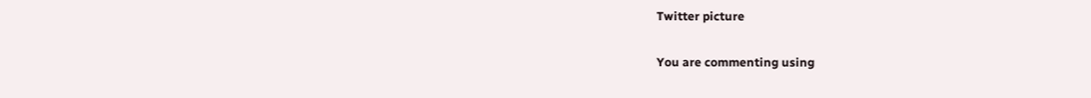Twitter picture

You are commenting using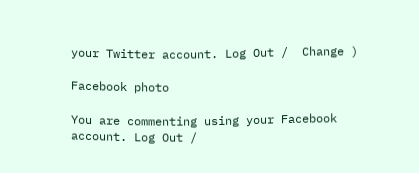your Twitter account. Log Out /  Change )

Facebook photo

You are commenting using your Facebook account. Log Out /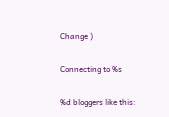Change )

Connecting to %s

%d bloggers like this: